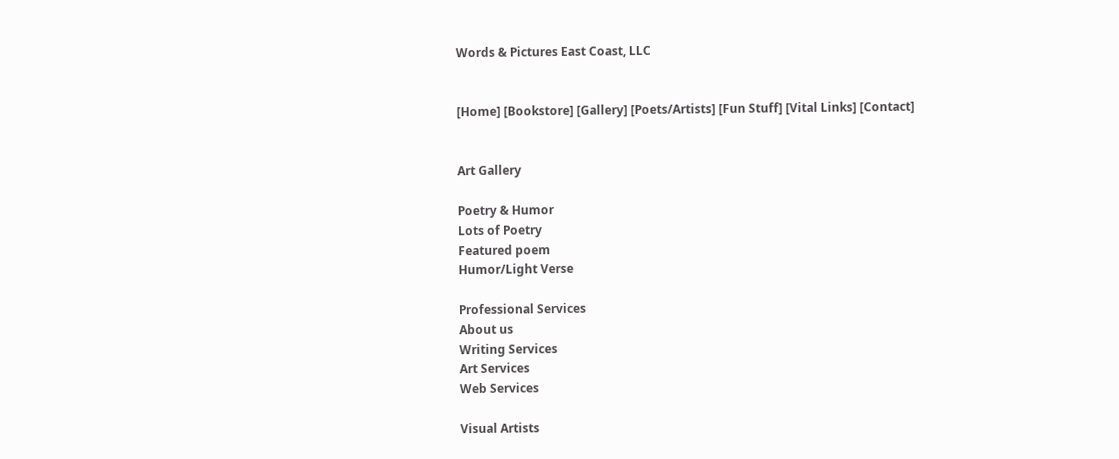Words & Pictures East Coast, LLC


[Home] [Bookstore] [Gallery] [Poets/Artists] [Fun Stuff] [Vital Links] [Contact]


Art Gallery

Poetry & Humor
Lots of Poetry
Featured poem
Humor/Light Verse

Professional Services
About us
Writing Services
Art Services
Web Services

Visual Artists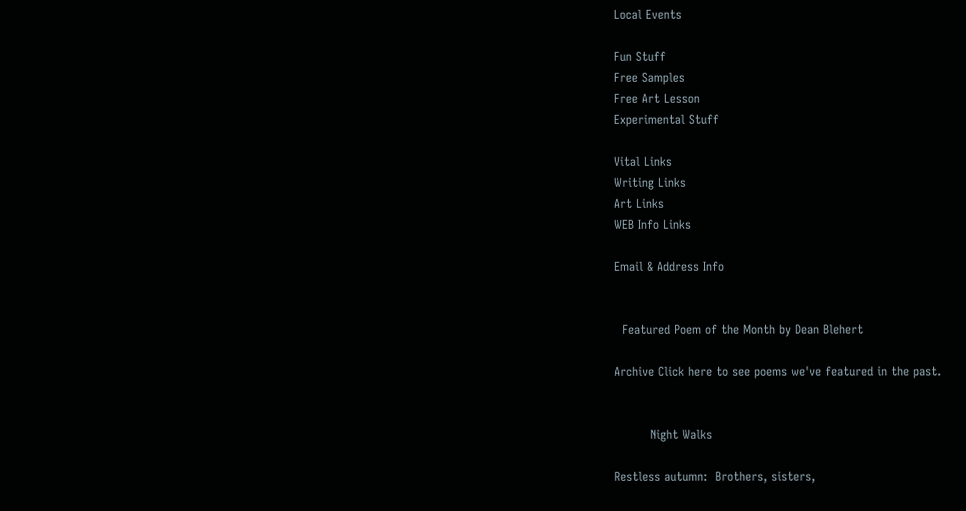Local Events

Fun Stuff
Free Samples
Free Art Lesson
Experimental Stuff

Vital Links
Writing Links
Art Links
WEB Info Links

Email & Address Info


  Featured Poem of the Month by Dean Blehert

Archive Click here to see poems we've featured in the past.


         Night Walks

Restless autumn:  Brothers, sisters,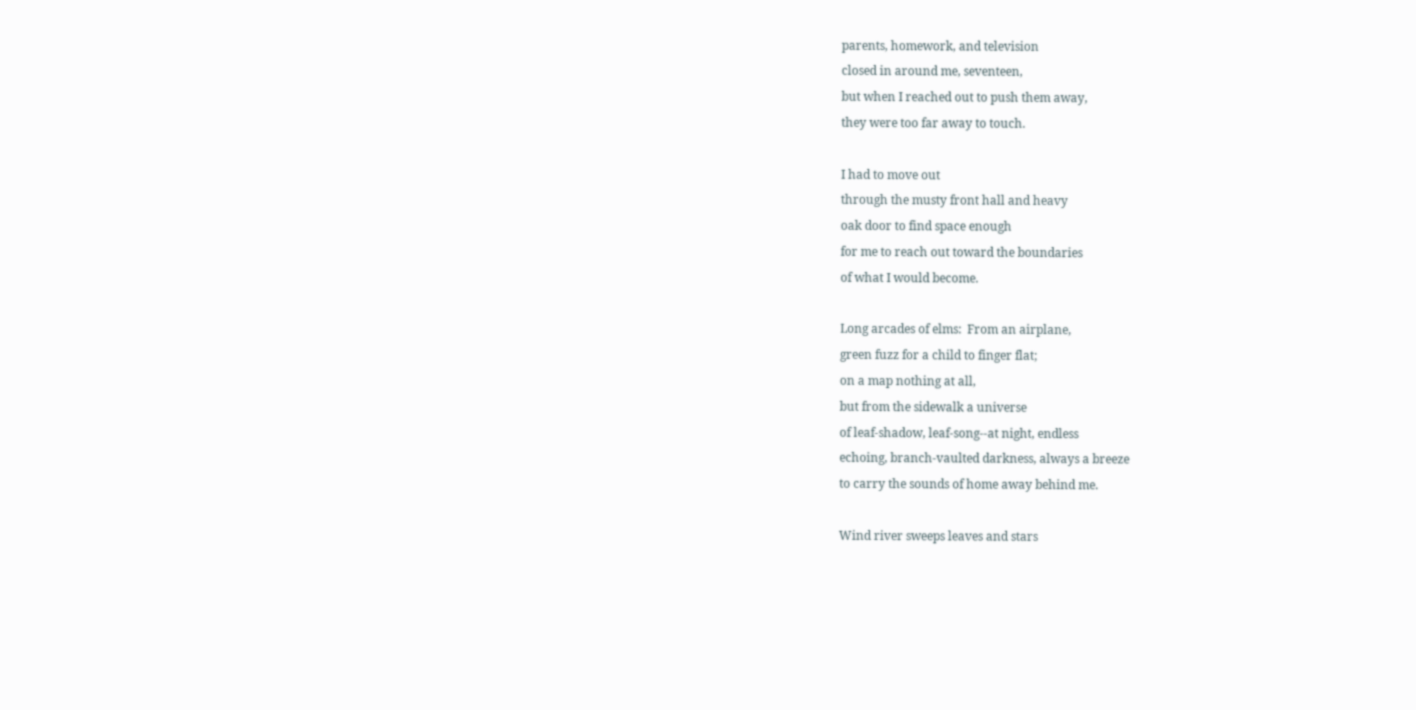parents, homework, and television
closed in around me, seventeen,
but when I reached out to push them away,
they were too far away to touch.

I had to move out
through the musty front hall and heavy
oak door to find space enough
for me to reach out toward the boundaries
of what I would become.

Long arcades of elms:  From an airplane,
green fuzz for a child to finger flat;
on a map nothing at all,
but from the sidewalk a universe
of leaf-shadow, leaf-song--at night, endless
echoing, branch-vaulted darkness, always a breeze
to carry the sounds of home away behind me.

Wind river sweeps leaves and stars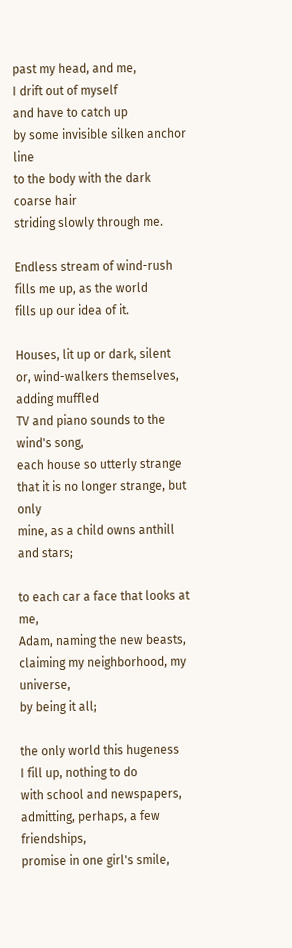past my head, and me,
I drift out of myself
and have to catch up
by some invisible silken anchor line
to the body with the dark coarse hair
striding slowly through me.

Endless stream of wind-rush
fills me up, as the world
fills up our idea of it.

Houses, lit up or dark, silent
or, wind-walkers themselves, adding muffled
TV and piano sounds to the wind's song,
each house so utterly strange
that it is no longer strange, but only
mine, as a child owns anthill and stars;

to each car a face that looks at me,
Adam, naming the new beasts,
claiming my neighborhood, my universe,
by being it all;

the only world this hugeness
I fill up, nothing to do
with school and newspapers,
admitting, perhaps, a few friendships,
promise in one girl's smile,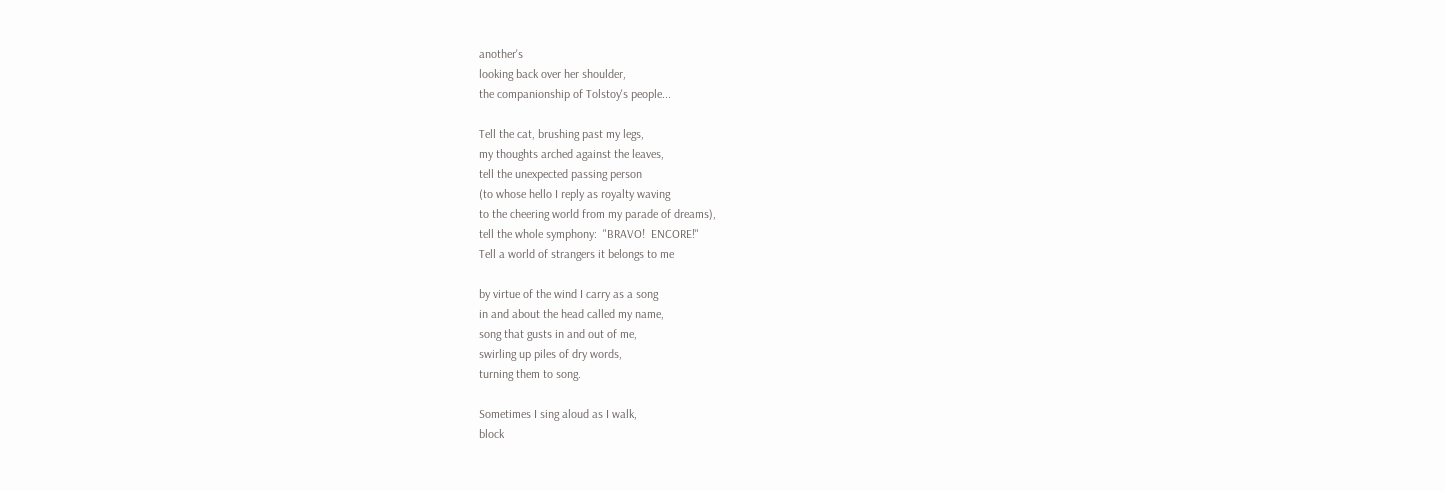another's
looking back over her shoulder,
the companionship of Tolstoy's people...

Tell the cat, brushing past my legs,
my thoughts arched against the leaves,
tell the unexpected passing person
(to whose hello I reply as royalty waving
to the cheering world from my parade of dreams),
tell the whole symphony:  "BRAVO!  ENCORE!"
Tell a world of strangers it belongs to me

by virtue of the wind I carry as a song
in and about the head called my name,
song that gusts in and out of me,
swirling up piles of dry words,
turning them to song.

Sometimes I sing aloud as I walk,
block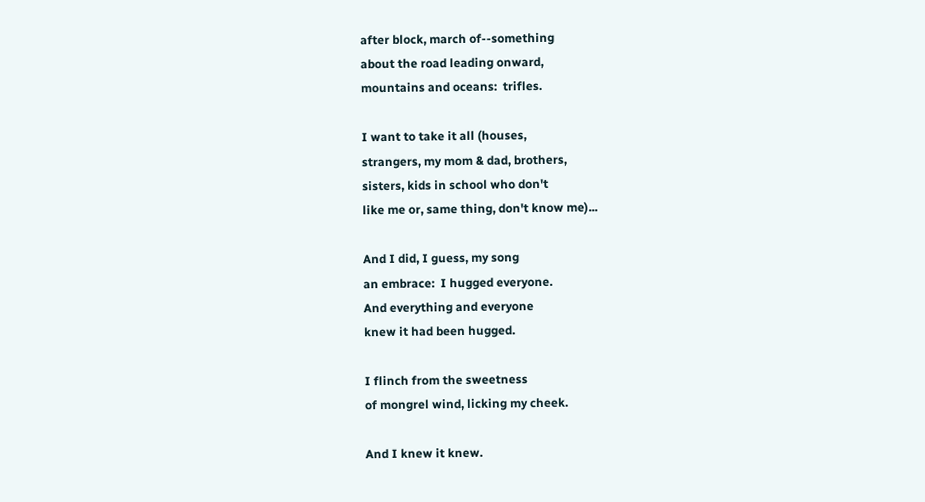after block, march of--something
about the road leading onward,
mountains and oceans:  trifles.

I want to take it all (houses,
strangers, my mom & dad, brothers,
sisters, kids in school who don't
like me or, same thing, don't know me)...

And I did, I guess, my song
an embrace:  I hugged everyone.
And everything and everyone
knew it had been hugged.

I flinch from the sweetness
of mongrel wind, licking my cheek.

And I knew it knew.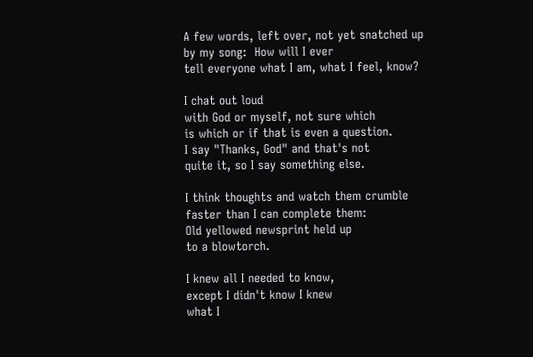A few words, left over, not yet snatched up
by my song:  How will I ever
tell everyone what I am, what I feel, know?

I chat out loud
with God or myself, not sure which
is which or if that is even a question.
I say "Thanks, God" and that's not
quite it, so I say something else.

I think thoughts and watch them crumble
faster than I can complete them:
Old yellowed newsprint held up
to a blowtorch.

I knew all I needed to know,
except I didn't know I knew
what I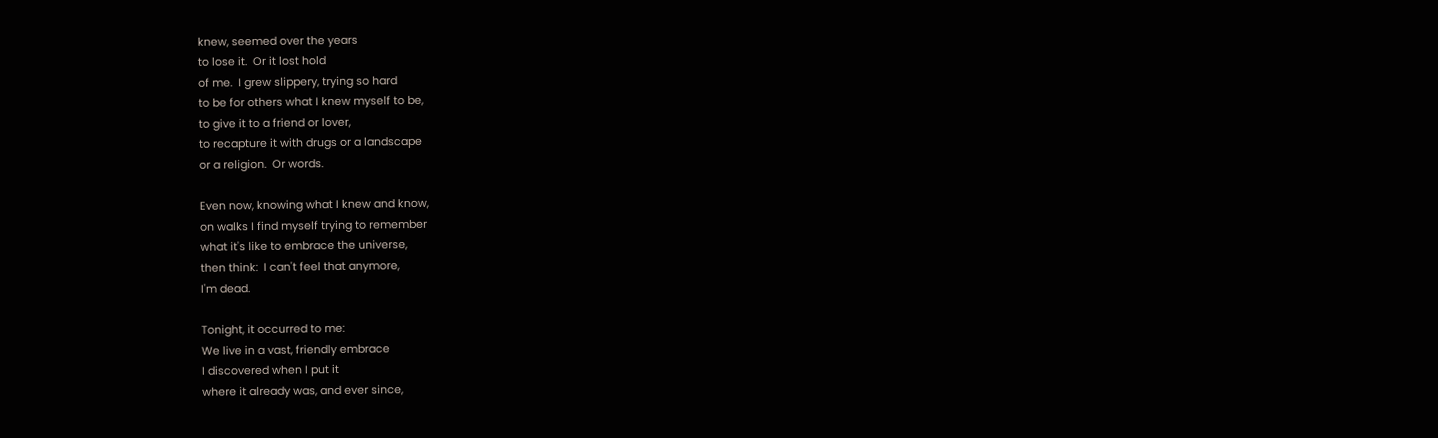knew, seemed over the years
to lose it.  Or it lost hold
of me.  I grew slippery, trying so hard
to be for others what I knew myself to be,
to give it to a friend or lover,
to recapture it with drugs or a landscape
or a religion.  Or words.

Even now, knowing what I knew and know,
on walks I find myself trying to remember
what it's like to embrace the universe,
then think:  I can't feel that anymore,
I'm dead.

Tonight, it occurred to me:
We live in a vast, friendly embrace
I discovered when I put it
where it already was, and ever since,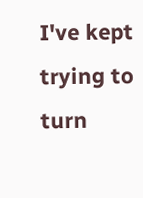I've kept trying to turn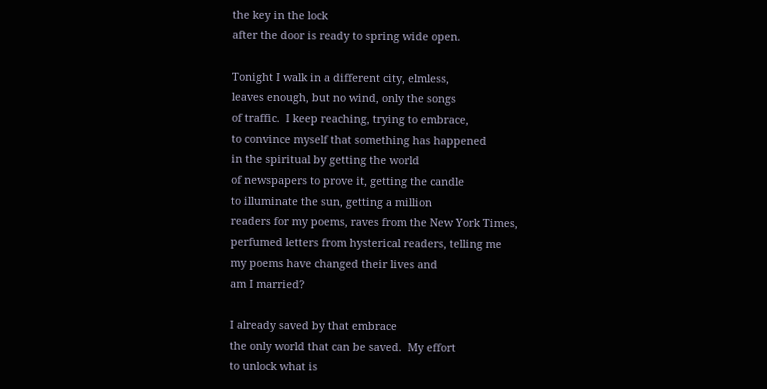the key in the lock
after the door is ready to spring wide open.

Tonight I walk in a different city, elmless,
leaves enough, but no wind, only the songs
of traffic.  I keep reaching, trying to embrace,
to convince myself that something has happened
in the spiritual by getting the world
of newspapers to prove it, getting the candle
to illuminate the sun, getting a million
readers for my poems, raves from the New York Times,
perfumed letters from hysterical readers, telling me
my poems have changed their lives and
am I married?

I already saved by that embrace
the only world that can be saved.  My effort
to unlock what is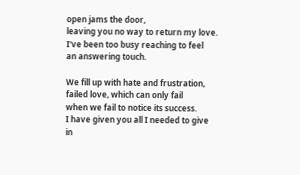open jams the door,
leaving you no way to return my love.
I've been too busy reaching to feel
an answering touch.

We fill up with hate and frustration,
failed love, which can only fail
when we fail to notice its success.
I have given you all I needed to give
in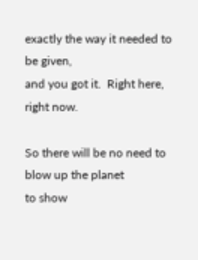exactly the way it needed to be given,
and you got it.  Right here, right now.

So there will be no need to blow up the planet
to show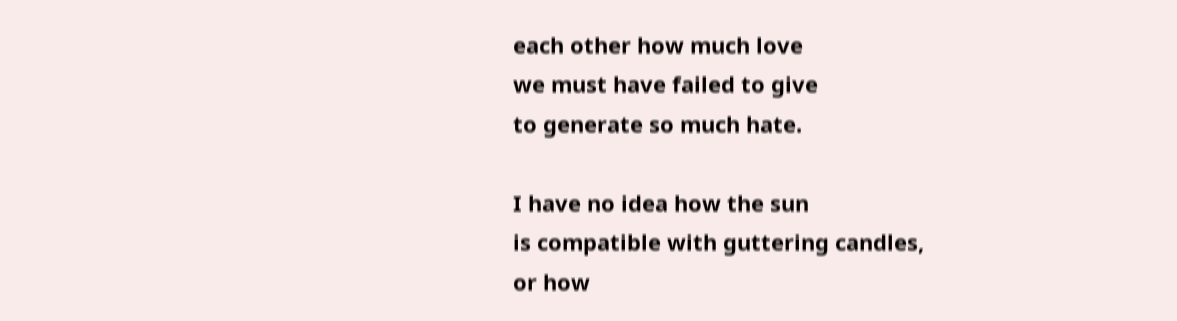each other how much love
we must have failed to give
to generate so much hate.

I have no idea how the sun
is compatible with guttering candles,
or how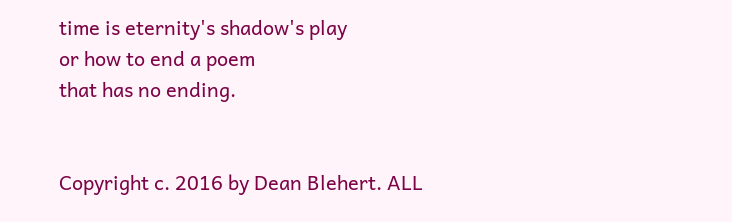time is eternity's shadow's play
or how to end a poem
that has no ending.


Copyright c. 2016 by Dean Blehert. ALL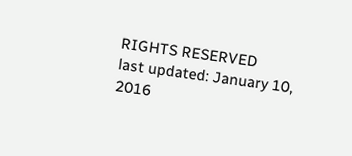RIGHTS RESERVED
last updated: January 10, 2016